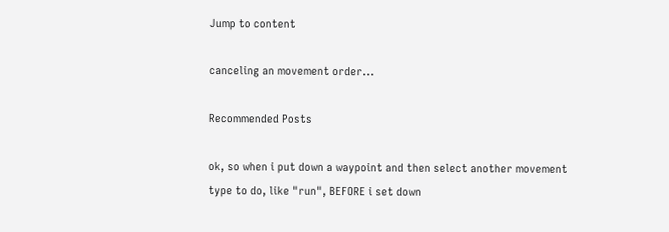Jump to content

canceling an movement order...

Recommended Posts

ok, so when i put down a waypoint and then select another movement type to do, like "run", BEFORE i set down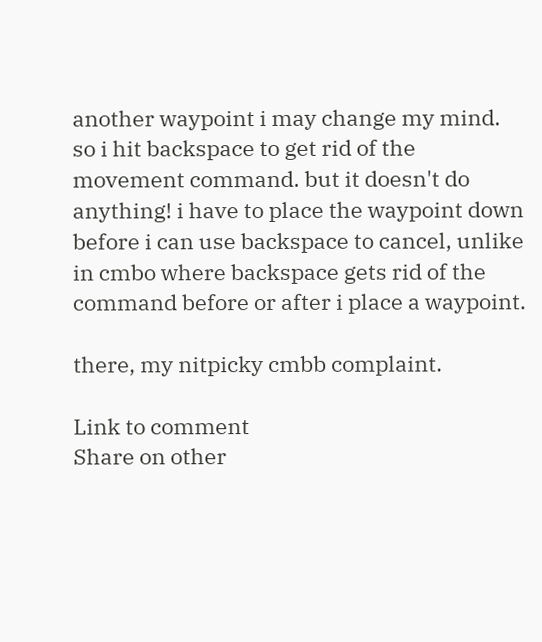another waypoint i may change my mind. so i hit backspace to get rid of the movement command. but it doesn't do anything! i have to place the waypoint down before i can use backspace to cancel, unlike in cmbo where backspace gets rid of the command before or after i place a waypoint.

there, my nitpicky cmbb complaint.

Link to comment
Share on other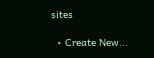sites

  • Create New...